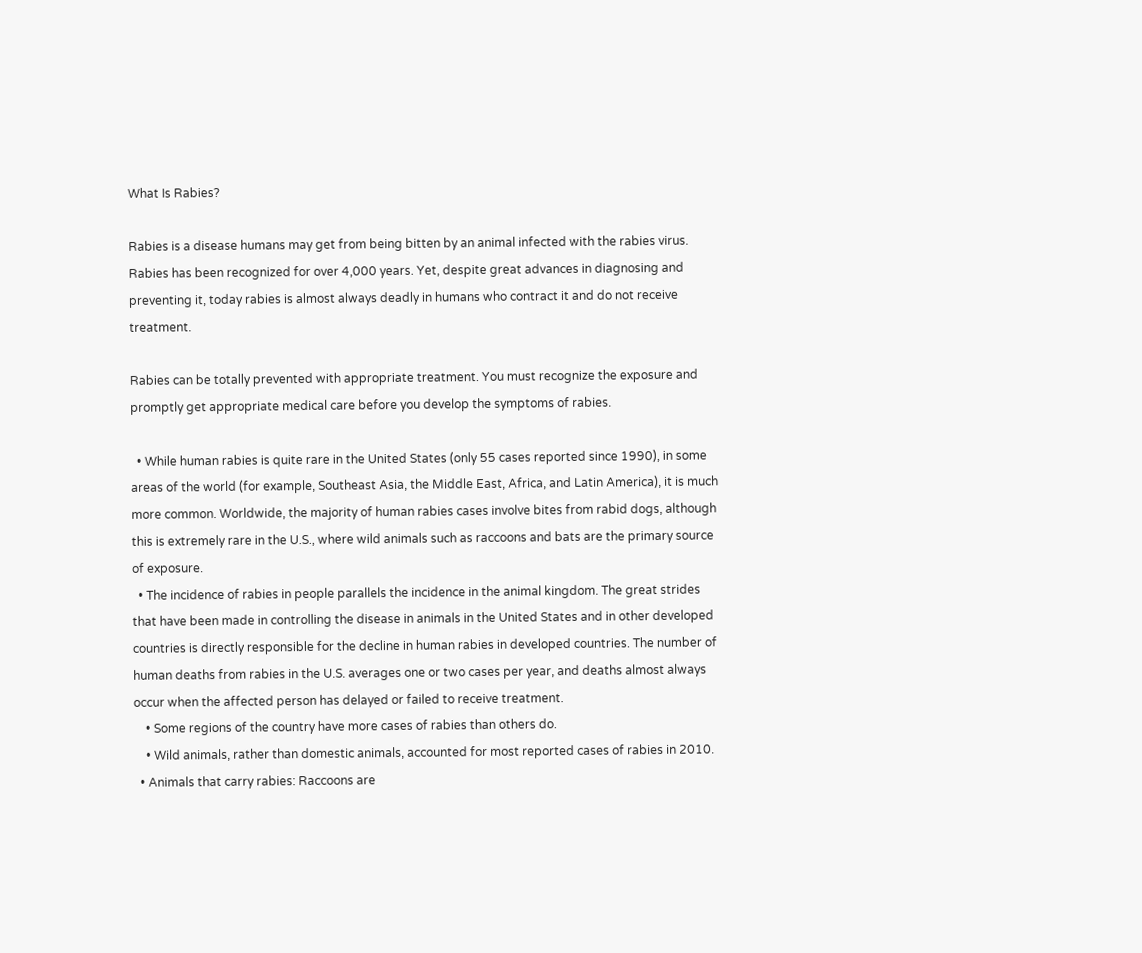What Is Rabies?

Rabies is a disease humans may get from being bitten by an animal infected with the rabies virus. Rabies has been recognized for over 4,000 years. Yet, despite great advances in diagnosing and preventing it, today rabies is almost always deadly in humans who contract it and do not receive treatment.

Rabies can be totally prevented with appropriate treatment. You must recognize the exposure and promptly get appropriate medical care before you develop the symptoms of rabies.

  • While human rabies is quite rare in the United States (only 55 cases reported since 1990), in some areas of the world (for example, Southeast Asia, the Middle East, Africa, and Latin America), it is much more common. Worldwide, the majority of human rabies cases involve bites from rabid dogs, although this is extremely rare in the U.S., where wild animals such as raccoons and bats are the primary source of exposure.
  • The incidence of rabies in people parallels the incidence in the animal kingdom. The great strides that have been made in controlling the disease in animals in the United States and in other developed countries is directly responsible for the decline in human rabies in developed countries. The number of human deaths from rabies in the U.S. averages one or two cases per year, and deaths almost always occur when the affected person has delayed or failed to receive treatment.
    • Some regions of the country have more cases of rabies than others do.
    • Wild animals, rather than domestic animals, accounted for most reported cases of rabies in 2010.
  • Animals that carry rabies: Raccoons are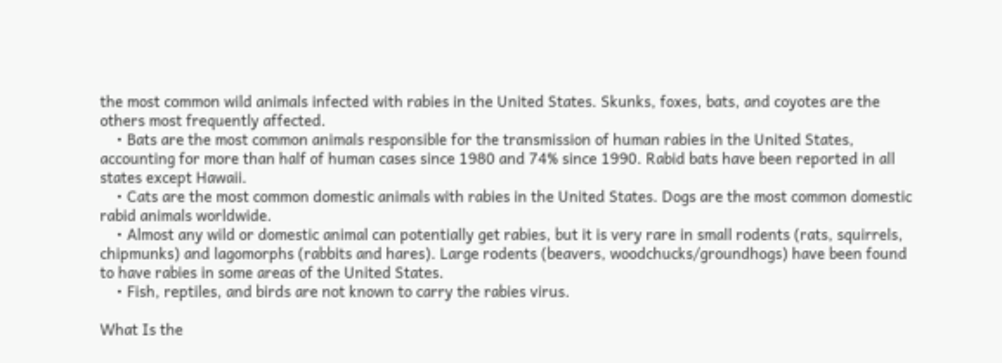the most common wild animals infected with rabies in the United States. Skunks, foxes, bats, and coyotes are the others most frequently affected.
    • Bats are the most common animals responsible for the transmission of human rabies in the United States, accounting for more than half of human cases since 1980 and 74% since 1990. Rabid bats have been reported in all states except Hawaii.
    • Cats are the most common domestic animals with rabies in the United States. Dogs are the most common domestic rabid animals worldwide.
    • Almost any wild or domestic animal can potentially get rabies, but it is very rare in small rodents (rats, squirrels, chipmunks) and lagomorphs (rabbits and hares). Large rodents (beavers, woodchucks/groundhogs) have been found to have rabies in some areas of the United States.
    • Fish, reptiles, and birds are not known to carry the rabies virus.

What Is the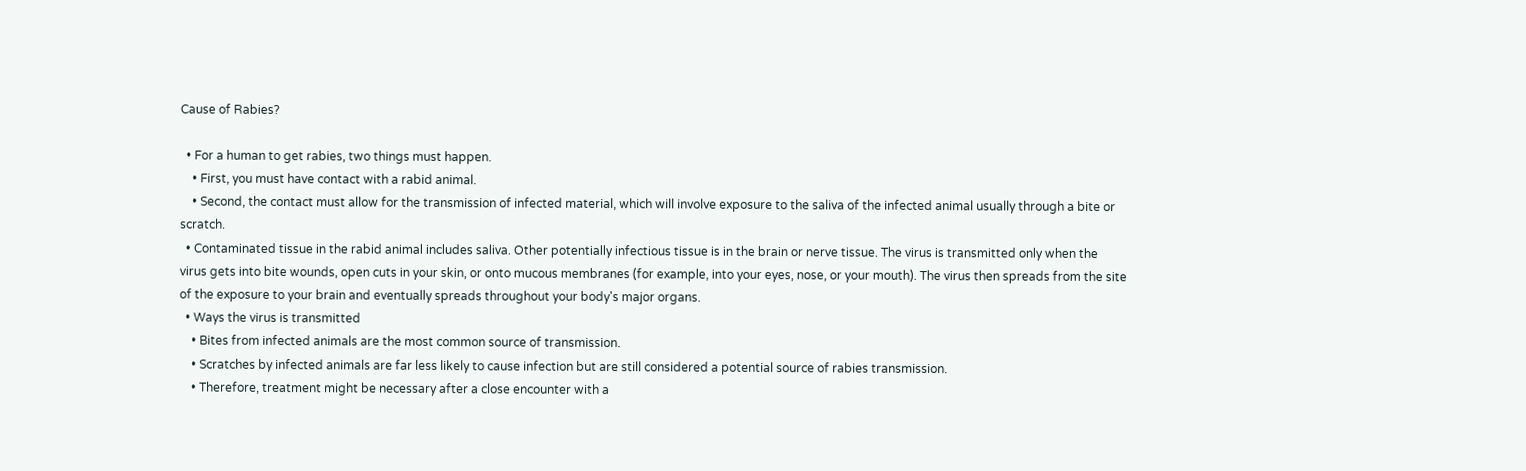Cause of Rabies?

  • For a human to get rabies, two things must happen.
    • First, you must have contact with a rabid animal.
    • Second, the contact must allow for the transmission of infected material, which will involve exposure to the saliva of the infected animal usually through a bite or scratch.
  • Contaminated tissue in the rabid animal includes saliva. Other potentially infectious tissue is in the brain or nerve tissue. The virus is transmitted only when the virus gets into bite wounds, open cuts in your skin, or onto mucous membranes (for example, into your eyes, nose, or your mouth). The virus then spreads from the site of the exposure to your brain and eventually spreads throughout your body's major organs.
  • Ways the virus is transmitted
    • Bites from infected animals are the most common source of transmission.
    • Scratches by infected animals are far less likely to cause infection but are still considered a potential source of rabies transmission.
    • Therefore, treatment might be necessary after a close encounter with a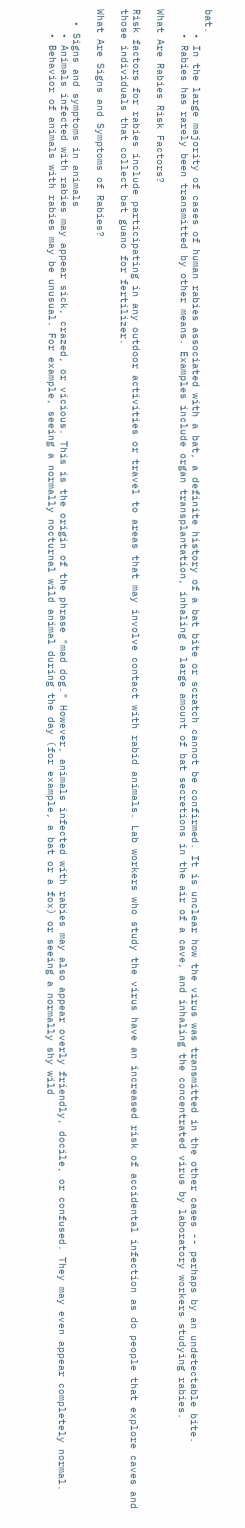bat.
    • In the large majority of cases of human rabies associated with a bat, a definite history of a bat bite or scratch cannot be confirmed. It is unclear how the virus was transmitted in the other cases -- perhaps by an undetectable bite.
    • Rabies has rarely been transmitted by other means. Examples include organ transplantation, inhaling a large amount of bat secretions in the air of a cave, and inhaling the concentrated virus by laboratory workers studying rabies.

What Are Rabies Risk Factors?

Risk factors for rabies include participating in any outdoor activities or travel to areas that may involve contact with rabid animals. Lab workers who study the virus have an increased risk of accidental infection as do people that explore caves and those individuals that collect bat guano for fertilizer.

What Are Signs and Symptoms of Rabies?

  • Signs and symptoms in animals
    • Animals infected with rabies may appear sick, crazed, or vicious. This is the origin of the phrase "mad dog." However, animals infected with rabies may also appear overly friendly, docile, or confused. They may even appear completely normal.
    • Behavior of animals with rabies may be unusual. For example, seeing a normally nocturnal wild animal during the day (for example, a bat or a fox) or seeing a normally shy wild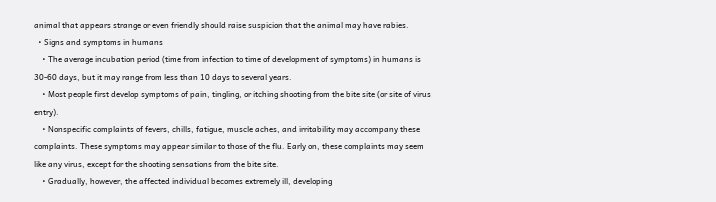animal that appears strange or even friendly should raise suspicion that the animal may have rabies.
  • Signs and symptoms in humans
    • The average incubation period (time from infection to time of development of symptoms) in humans is 30-60 days, but it may range from less than 10 days to several years.
    • Most people first develop symptoms of pain, tingling, or itching shooting from the bite site (or site of virus entry).
    • Nonspecific complaints of fevers, chills, fatigue, muscle aches, and irritability may accompany these complaints. These symptoms may appear similar to those of the flu. Early on, these complaints may seem like any virus, except for the shooting sensations from the bite site.
    • Gradually, however, the affected individual becomes extremely ill, developing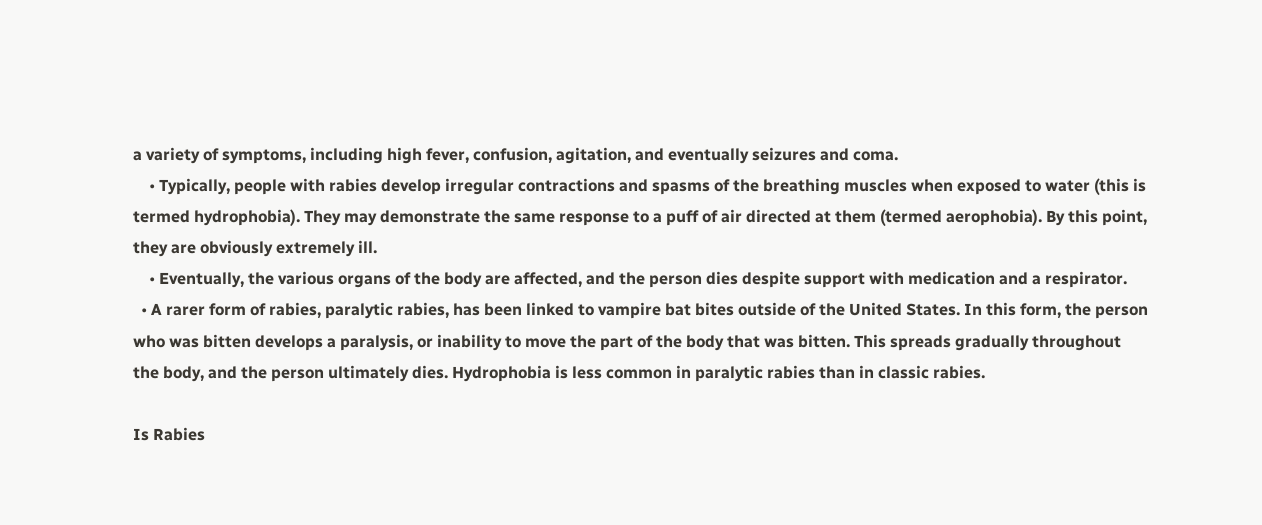a variety of symptoms, including high fever, confusion, agitation, and eventually seizures and coma.
    • Typically, people with rabies develop irregular contractions and spasms of the breathing muscles when exposed to water (this is termed hydrophobia). They may demonstrate the same response to a puff of air directed at them (termed aerophobia). By this point, they are obviously extremely ill.
    • Eventually, the various organs of the body are affected, and the person dies despite support with medication and a respirator.
  • A rarer form of rabies, paralytic rabies, has been linked to vampire bat bites outside of the United States. In this form, the person who was bitten develops a paralysis, or inability to move the part of the body that was bitten. This spreads gradually throughout the body, and the person ultimately dies. Hydrophobia is less common in paralytic rabies than in classic rabies.

Is Rabies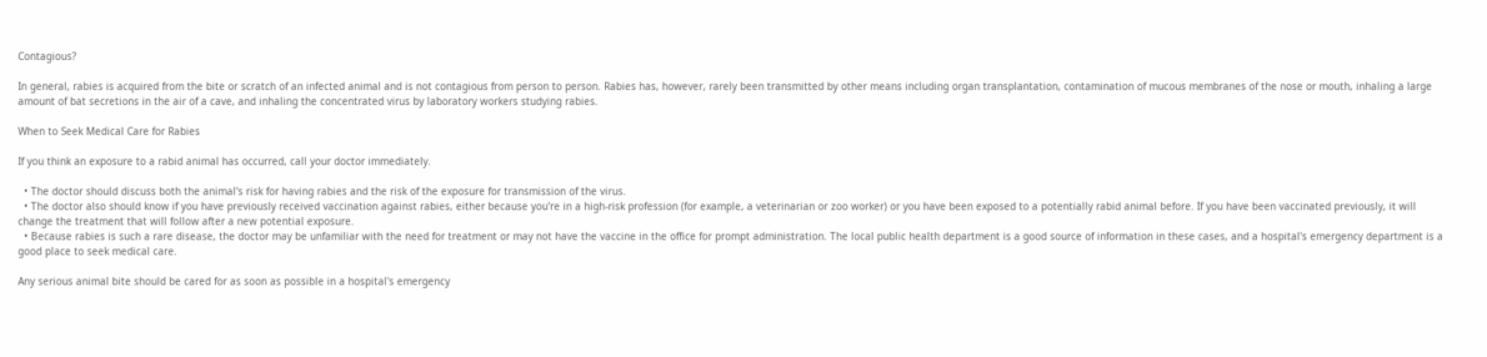Contagious?

In general, rabies is acquired from the bite or scratch of an infected animal and is not contagious from person to person. Rabies has, however, rarely been transmitted by other means including organ transplantation, contamination of mucous membranes of the nose or mouth, inhaling a large amount of bat secretions in the air of a cave, and inhaling the concentrated virus by laboratory workers studying rabies.

When to Seek Medical Care for Rabies

If you think an exposure to a rabid animal has occurred, call your doctor immediately.

  • The doctor should discuss both the animal's risk for having rabies and the risk of the exposure for transmission of the virus.
  • The doctor also should know if you have previously received vaccination against rabies, either because you're in a high-risk profession (for example, a veterinarian or zoo worker) or you have been exposed to a potentially rabid animal before. If you have been vaccinated previously, it will change the treatment that will follow after a new potential exposure.
  • Because rabies is such a rare disease, the doctor may be unfamiliar with the need for treatment or may not have the vaccine in the office for prompt administration. The local public health department is a good source of information in these cases, and a hospital's emergency department is a good place to seek medical care.

Any serious animal bite should be cared for as soon as possible in a hospital's emergency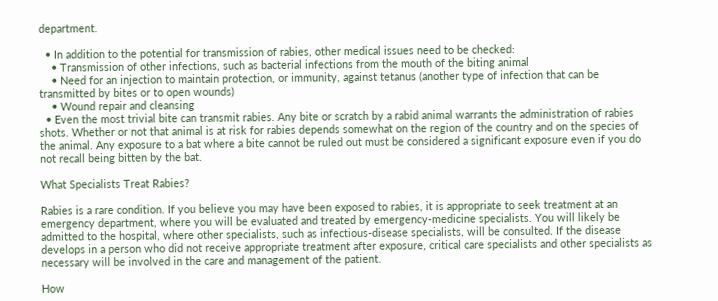department.

  • In addition to the potential for transmission of rabies, other medical issues need to be checked:
    • Transmission of other infections, such as bacterial infections from the mouth of the biting animal
    • Need for an injection to maintain protection, or immunity, against tetanus (another type of infection that can be transmitted by bites or to open wounds)
    • Wound repair and cleansing
  • Even the most trivial bite can transmit rabies. Any bite or scratch by a rabid animal warrants the administration of rabies shots. Whether or not that animal is at risk for rabies depends somewhat on the region of the country and on the species of the animal. Any exposure to a bat where a bite cannot be ruled out must be considered a significant exposure even if you do not recall being bitten by the bat.

What Specialists Treat Rabies?

Rabies is a rare condition. If you believe you may have been exposed to rabies, it is appropriate to seek treatment at an emergency department, where you will be evaluated and treated by emergency-medicine specialists. You will likely be admitted to the hospital, where other specialists, such as infectious-disease specialists, will be consulted. If the disease develops in a person who did not receive appropriate treatment after exposure, critical care specialists and other specialists as necessary will be involved in the care and management of the patient.

How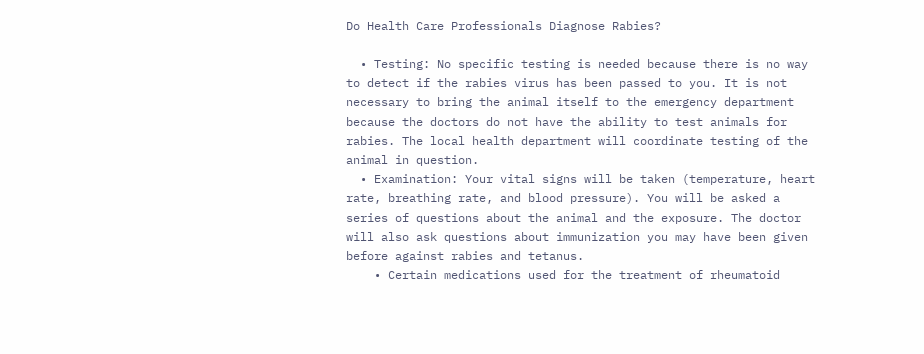Do Health Care Professionals Diagnose Rabies?

  • Testing: No specific testing is needed because there is no way to detect if the rabies virus has been passed to you. It is not necessary to bring the animal itself to the emergency department because the doctors do not have the ability to test animals for rabies. The local health department will coordinate testing of the animal in question.
  • Examination: Your vital signs will be taken (temperature, heart rate, breathing rate, and blood pressure). You will be asked a series of questions about the animal and the exposure. The doctor will also ask questions about immunization you may have been given before against rabies and tetanus.
    • Certain medications used for the treatment of rheumatoid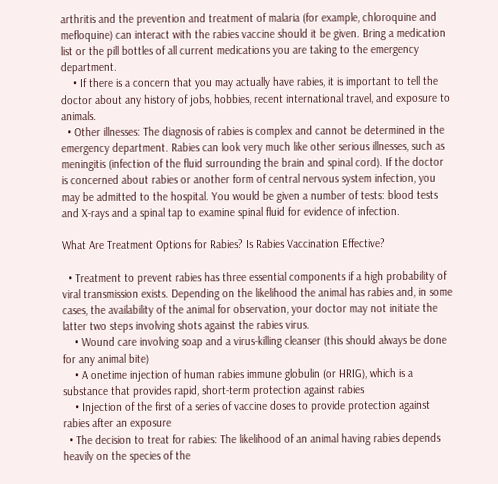arthritis and the prevention and treatment of malaria (for example, chloroquine and mefloquine) can interact with the rabies vaccine should it be given. Bring a medication list or the pill bottles of all current medications you are taking to the emergency department.
    • If there is a concern that you may actually have rabies, it is important to tell the doctor about any history of jobs, hobbies, recent international travel, and exposure to animals.
  • Other illnesses: The diagnosis of rabies is complex and cannot be determined in the emergency department. Rabies can look very much like other serious illnesses, such as meningitis (infection of the fluid surrounding the brain and spinal cord). If the doctor is concerned about rabies or another form of central nervous system infection, you may be admitted to the hospital. You would be given a number of tests: blood tests and X-rays and a spinal tap to examine spinal fluid for evidence of infection.

What Are Treatment Options for Rabies? Is Rabies Vaccination Effective?

  • Treatment to prevent rabies has three essential components if a high probability of viral transmission exists. Depending on the likelihood the animal has rabies and, in some cases, the availability of the animal for observation, your doctor may not initiate the latter two steps involving shots against the rabies virus.
    • Wound care involving soap and a virus-killing cleanser (this should always be done for any animal bite)
    • A onetime injection of human rabies immune globulin (or HRIG), which is a substance that provides rapid, short-term protection against rabies
    • Injection of the first of a series of vaccine doses to provide protection against rabies after an exposure
  • The decision to treat for rabies: The likelihood of an animal having rabies depends heavily on the species of the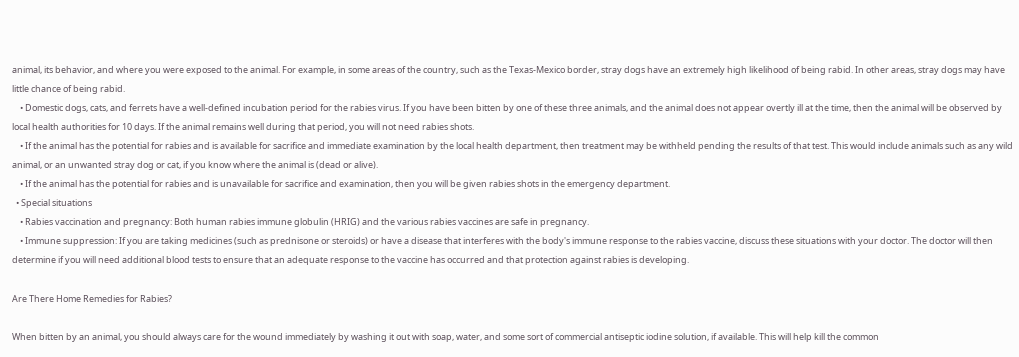animal, its behavior, and where you were exposed to the animal. For example, in some areas of the country, such as the Texas-Mexico border, stray dogs have an extremely high likelihood of being rabid. In other areas, stray dogs may have little chance of being rabid.
    • Domestic dogs, cats, and ferrets have a well-defined incubation period for the rabies virus. If you have been bitten by one of these three animals, and the animal does not appear overtly ill at the time, then the animal will be observed by local health authorities for 10 days. If the animal remains well during that period, you will not need rabies shots.
    • If the animal has the potential for rabies and is available for sacrifice and immediate examination by the local health department, then treatment may be withheld pending the results of that test. This would include animals such as any wild animal, or an unwanted stray dog or cat, if you know where the animal is (dead or alive).
    • If the animal has the potential for rabies and is unavailable for sacrifice and examination, then you will be given rabies shots in the emergency department.
  • Special situations
    • Rabies vaccination and pregnancy: Both human rabies immune globulin (HRIG) and the various rabies vaccines are safe in pregnancy.
    • Immune suppression: If you are taking medicines (such as prednisone or steroids) or have a disease that interferes with the body's immune response to the rabies vaccine, discuss these situations with your doctor. The doctor will then determine if you will need additional blood tests to ensure that an adequate response to the vaccine has occurred and that protection against rabies is developing.

Are There Home Remedies for Rabies?

When bitten by an animal, you should always care for the wound immediately by washing it out with soap, water, and some sort of commercial antiseptic iodine solution, if available. This will help kill the common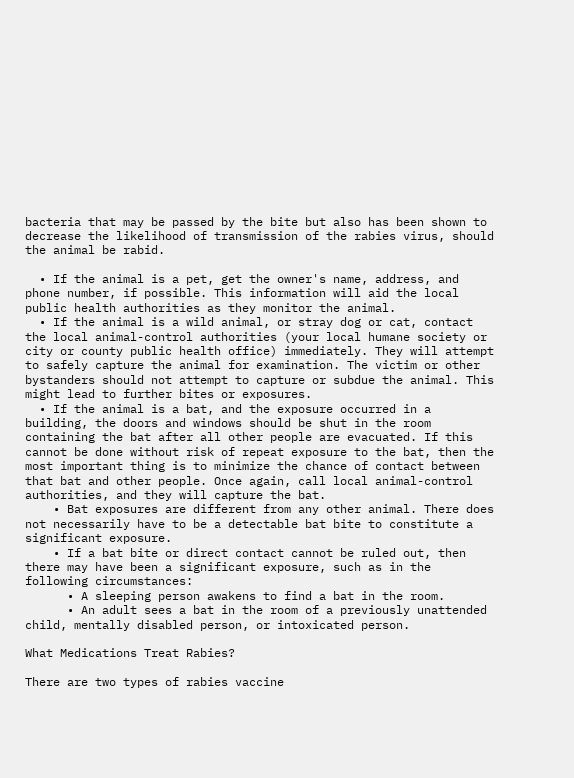bacteria that may be passed by the bite but also has been shown to decrease the likelihood of transmission of the rabies virus, should the animal be rabid.

  • If the animal is a pet, get the owner's name, address, and phone number, if possible. This information will aid the local public health authorities as they monitor the animal.
  • If the animal is a wild animal, or stray dog or cat, contact the local animal-control authorities (your local humane society or city or county public health office) immediately. They will attempt to safely capture the animal for examination. The victim or other bystanders should not attempt to capture or subdue the animal. This might lead to further bites or exposures.
  • If the animal is a bat, and the exposure occurred in a building, the doors and windows should be shut in the room containing the bat after all other people are evacuated. If this cannot be done without risk of repeat exposure to the bat, then the most important thing is to minimize the chance of contact between that bat and other people. Once again, call local animal-control authorities, and they will capture the bat.
    • Bat exposures are different from any other animal. There does not necessarily have to be a detectable bat bite to constitute a significant exposure.
    • If a bat bite or direct contact cannot be ruled out, then there may have been a significant exposure, such as in the following circumstances:
      • A sleeping person awakens to find a bat in the room.
      • An adult sees a bat in the room of a previously unattended child, mentally disabled person, or intoxicated person.

What Medications Treat Rabies?

There are two types of rabies vaccine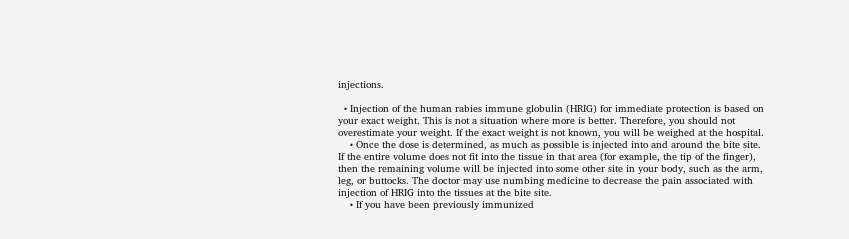injections.

  • Injection of the human rabies immune globulin (HRIG) for immediate protection is based on your exact weight. This is not a situation where more is better. Therefore, you should not overestimate your weight. If the exact weight is not known, you will be weighed at the hospital.
    • Once the dose is determined, as much as possible is injected into and around the bite site. If the entire volume does not fit into the tissue in that area (for example, the tip of the finger), then the remaining volume will be injected into some other site in your body, such as the arm, leg, or buttocks. The doctor may use numbing medicine to decrease the pain associated with injection of HRIG into the tissues at the bite site.
    • If you have been previously immunized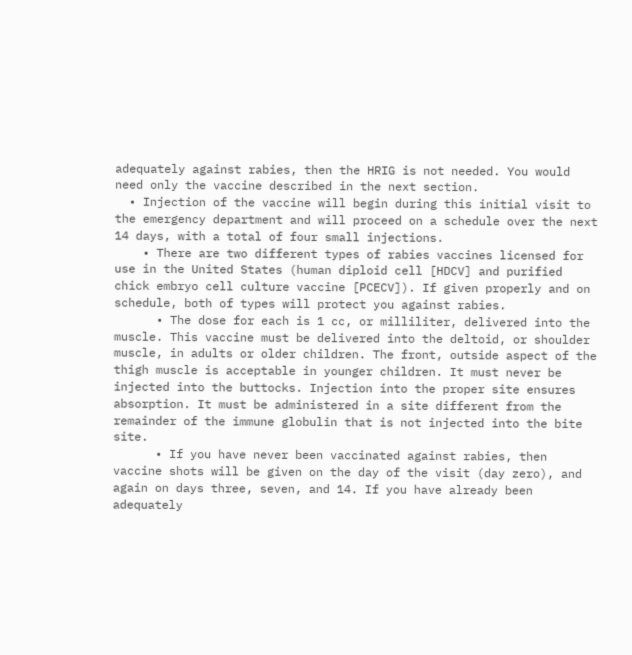adequately against rabies, then the HRIG is not needed. You would need only the vaccine described in the next section.
  • Injection of the vaccine will begin during this initial visit to the emergency department and will proceed on a schedule over the next 14 days, with a total of four small injections.
    • There are two different types of rabies vaccines licensed for use in the United States (human diploid cell [HDCV] and purified chick embryo cell culture vaccine [PCECV]). If given properly and on schedule, both of types will protect you against rabies.
      • The dose for each is 1 cc, or milliliter, delivered into the muscle. This vaccine must be delivered into the deltoid, or shoulder muscle, in adults or older children. The front, outside aspect of the thigh muscle is acceptable in younger children. It must never be injected into the buttocks. Injection into the proper site ensures absorption. It must be administered in a site different from the remainder of the immune globulin that is not injected into the bite site.
      • If you have never been vaccinated against rabies, then vaccine shots will be given on the day of the visit (day zero), and again on days three, seven, and 14. If you have already been adequately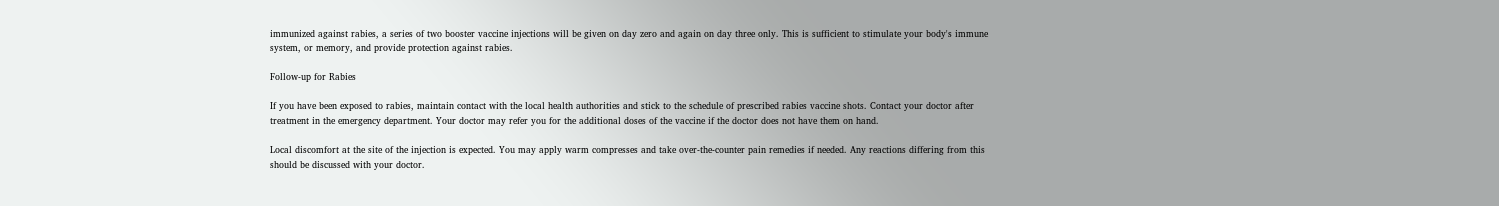immunized against rabies, a series of two booster vaccine injections will be given on day zero and again on day three only. This is sufficient to stimulate your body's immune system, or memory, and provide protection against rabies.

Follow-up for Rabies

If you have been exposed to rabies, maintain contact with the local health authorities and stick to the schedule of prescribed rabies vaccine shots. Contact your doctor after treatment in the emergency department. Your doctor may refer you for the additional doses of the vaccine if the doctor does not have them on hand.

Local discomfort at the site of the injection is expected. You may apply warm compresses and take over-the-counter pain remedies if needed. Any reactions differing from this should be discussed with your doctor.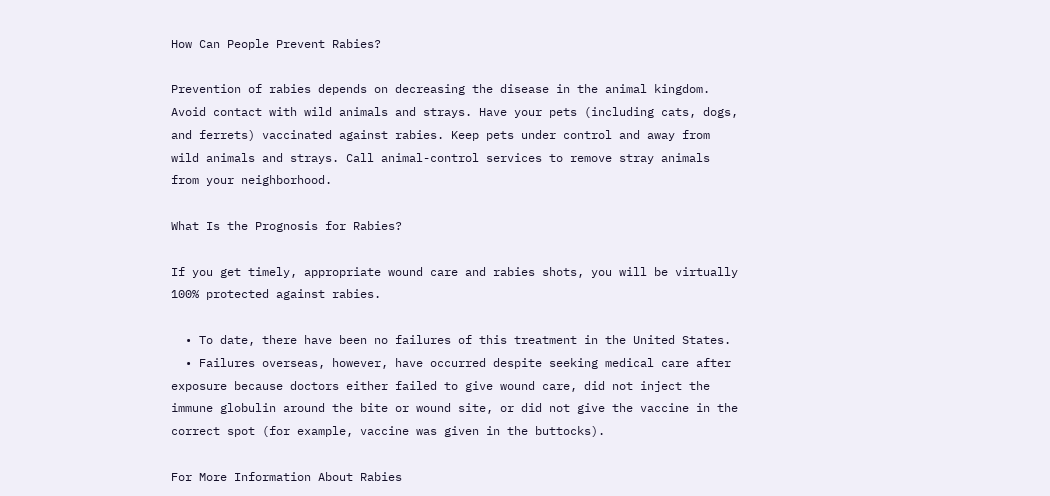How Can People Prevent Rabies?

Prevention of rabies depends on decreasing the disease in the animal kingdom. Avoid contact with wild animals and strays. Have your pets (including cats, dogs, and ferrets) vaccinated against rabies. Keep pets under control and away from wild animals and strays. Call animal-control services to remove stray animals from your neighborhood.

What Is the Prognosis for Rabies?

If you get timely, appropriate wound care and rabies shots, you will be virtually 100% protected against rabies.

  • To date, there have been no failures of this treatment in the United States.
  • Failures overseas, however, have occurred despite seeking medical care after exposure because doctors either failed to give wound care, did not inject the immune globulin around the bite or wound site, or did not give the vaccine in the correct spot (for example, vaccine was given in the buttocks).

For More Information About Rabies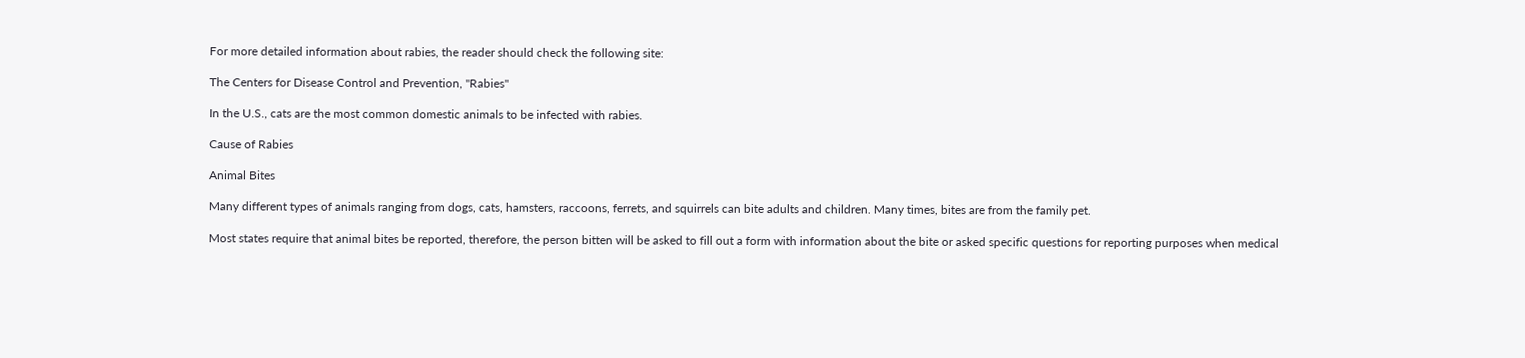For more detailed information about rabies, the reader should check the following site:

The Centers for Disease Control and Prevention, "Rabies"

In the U.S., cats are the most common domestic animals to be infected with rabies.

Cause of Rabies

Animal Bites

Many different types of animals ranging from dogs, cats, hamsters, raccoons, ferrets, and squirrels can bite adults and children. Many times, bites are from the family pet.

Most states require that animal bites be reported, therefore, the person bitten will be asked to fill out a form with information about the bite or asked specific questions for reporting purposes when medical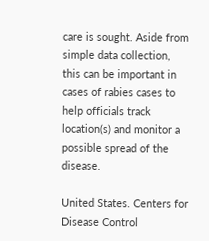care is sought. Aside from simple data collection, this can be important in cases of rabies cases to help officials track location(s) and monitor a possible spread of the disease.

United States. Centers for Disease Control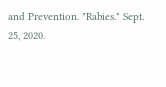and Prevention. "Rabies." Sept. 25, 2020.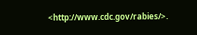<http://www.cdc.gov/rabies/>.